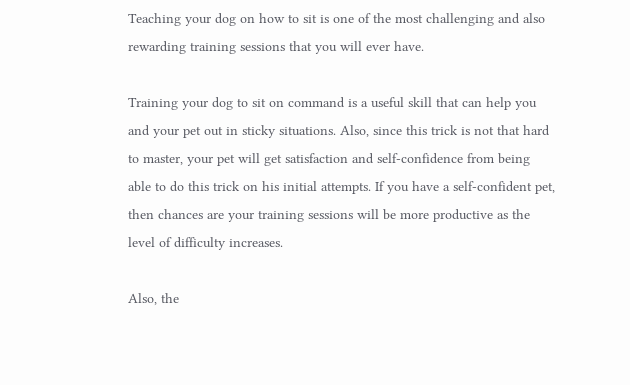Teaching your dog on how to sit is one of the most challenging and also rewarding training sessions that you will ever have.

Training your dog to sit on command is a useful skill that can help you and your pet out in sticky situations. Also, since this trick is not that hard to master, your pet will get satisfaction and self-confidence from being able to do this trick on his initial attempts. If you have a self-confident pet, then chances are your training sessions will be more productive as the level of difficulty increases.

Also, the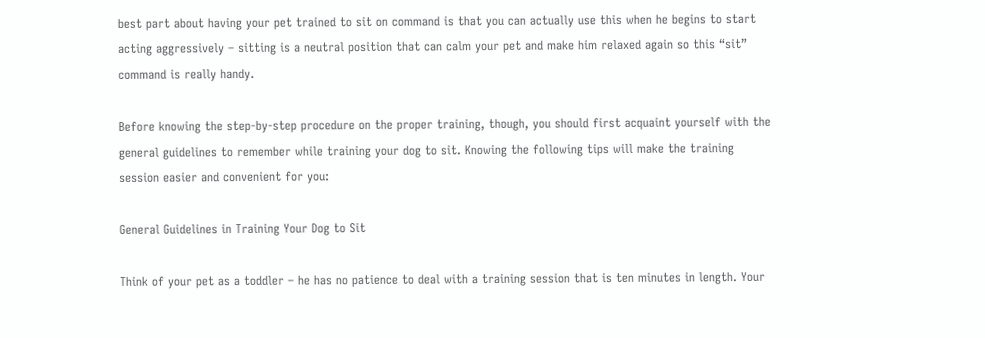best part about having your pet trained to sit on command is that you can actually use this when he begins to start acting aggressively – sitting is a neutral position that can calm your pet and make him relaxed again so this “sit” command is really handy.

Before knowing the step-by-step procedure on the proper training, though, you should first acquaint yourself with the general guidelines to remember while training your dog to sit. Knowing the following tips will make the training session easier and convenient for you:

General Guidelines in Training Your Dog to Sit

Think of your pet as a toddler – he has no patience to deal with a training session that is ten minutes in length. Your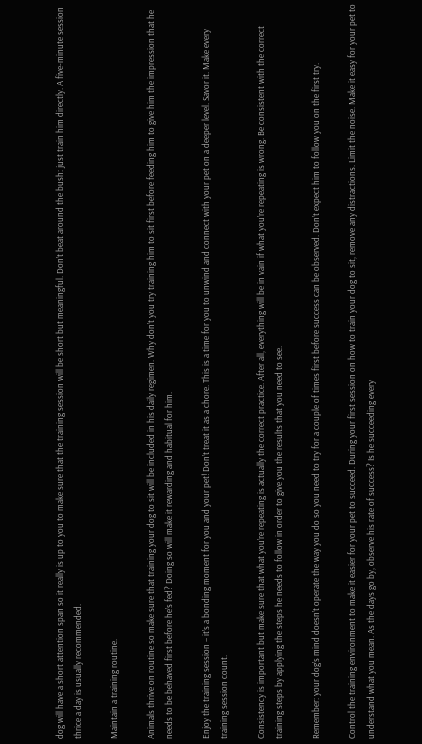dog will have a short attention span so it really is up to you to make sure that the training session will be short but meaningful. Don’t beat around the bush: just train him directly. A five-minute session thrice a day is usually recommended.

Maintain a training routine.

Animals thrive on routine so make sure that training your dog to sit will be included in his daily regimen. Why don’t you try training him to sit first before feeding him to give him the impression that he needs to be behaved first before he’s fed? Doing so will make it rewarding and habitual for him.

Enjoy the training session – it’s a bonding moment for you and your pet! Don’t treat it as a chore. This is a time for you to unwind and connect with your pet on a deeper level. Savor it. Make every training session count.

Consistency is important but make sure that what you’re repeating is actually the correct practice. After all, everything will be in vain if what you’re repeating is wrong. Be consistent with the correct training steps by applying the steps he needs to follow in order to give you the results that you need to see.

Remember: your dog’s mind doesn’t operate the way you do so you need to try for a couple of times first before success can be observed. Don’t expect him to follow you on the first try.

Control the training environment to make it easier for your pet to succeed. During your first session on how to train your dog to sit, remove any distractions. Limit the noise. Make it easy for your pet to understand what you mean. As the days go by, observe his rate of success? Is he succeeding every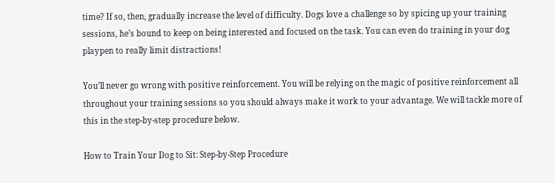time? If so, then, gradually increase the level of difficulty. Dogs love a challenge so by spicing up your training sessions, he’s bound to keep on being interested and focused on the task. You can even do training in your dog playpen to really limit distractions!

You’ll never go wrong with positive reinforcement. You will be relying on the magic of positive reinforcement all throughout your training sessions so you should always make it work to your advantage. We will tackle more of this in the step-by-step procedure below.

How to Train Your Dog to Sit: Step-by-Step Procedure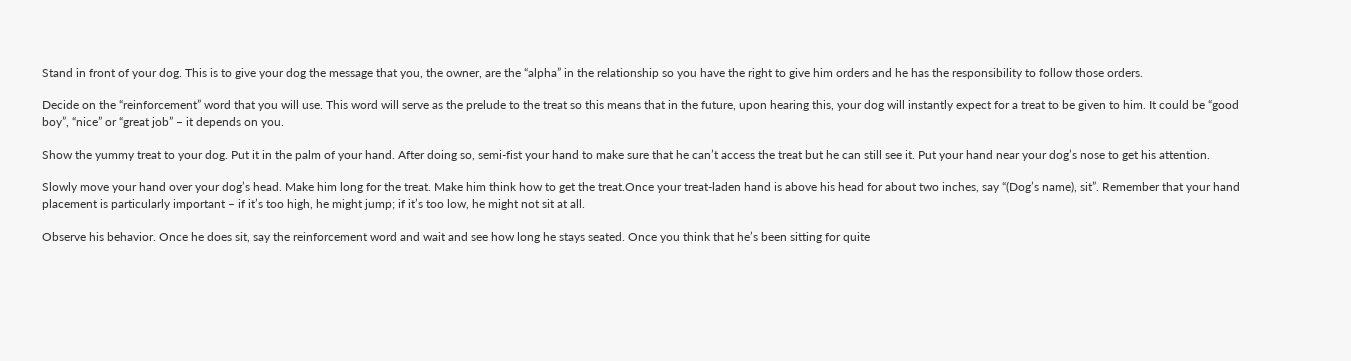Stand in front of your dog. This is to give your dog the message that you, the owner, are the “alpha” in the relationship so you have the right to give him orders and he has the responsibility to follow those orders.

Decide on the “reinforcement” word that you will use. This word will serve as the prelude to the treat so this means that in the future, upon hearing this, your dog will instantly expect for a treat to be given to him. It could be “good boy”, “nice” or “great job” – it depends on you.

Show the yummy treat to your dog. Put it in the palm of your hand. After doing so, semi-fist your hand to make sure that he can’t access the treat but he can still see it. Put your hand near your dog’s nose to get his attention.

Slowly move your hand over your dog’s head. Make him long for the treat. Make him think how to get the treat.Once your treat-laden hand is above his head for about two inches, say “(Dog’s name), sit”. Remember that your hand placement is particularly important – if it’s too high, he might jump; if it’s too low, he might not sit at all.

Observe his behavior. Once he does sit, say the reinforcement word and wait and see how long he stays seated. Once you think that he’s been sitting for quite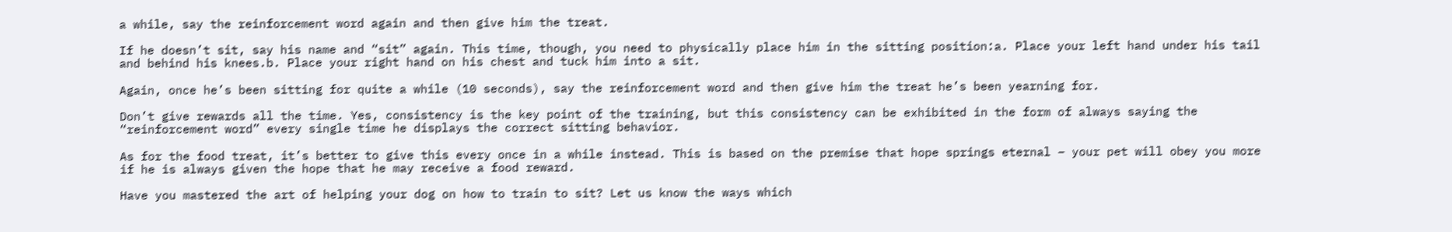a while, say the reinforcement word again and then give him the treat.

If he doesn’t sit, say his name and “sit” again. This time, though, you need to physically place him in the sitting position:a. Place your left hand under his tail and behind his knees.b. Place your right hand on his chest and tuck him into a sit.

Again, once he’s been sitting for quite a while (10 seconds), say the reinforcement word and then give him the treat he’s been yearning for.

Don’t give rewards all the time. Yes, consistency is the key point of the training, but this consistency can be exhibited in the form of always saying the “reinforcement word” every single time he displays the correct sitting behavior.

As for the food treat, it’s better to give this every once in a while instead. This is based on the premise that hope springs eternal – your pet will obey you more if he is always given the hope that he may receive a food reward.

Have you mastered the art of helping your dog on how to train to sit? Let us know the ways which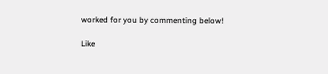worked for you by commenting below!

Like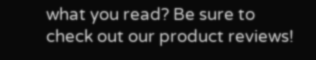what you read? Be sure to check out our product reviews!